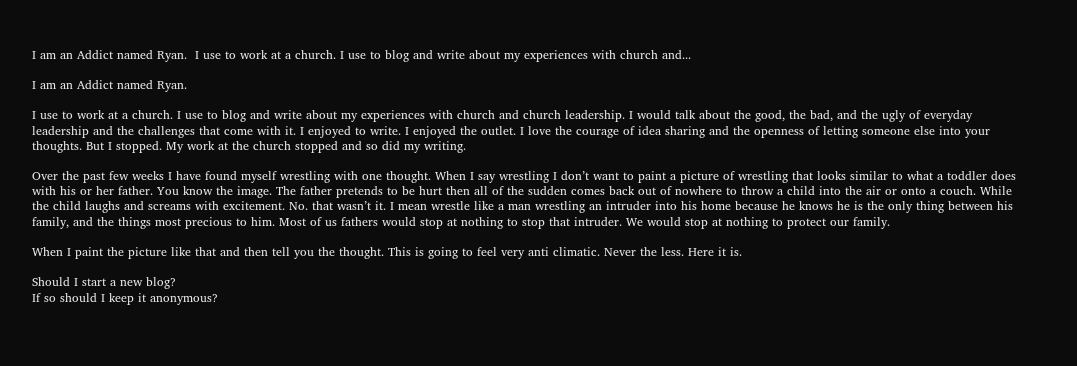I am an Addict named Ryan.  I use to work at a church. I use to blog and write about my experiences with church and...

I am an Addict named Ryan.

I use to work at a church. I use to blog and write about my experiences with church and church leadership. I would talk about the good, the bad, and the ugly of everyday leadership and the challenges that come with it. I enjoyed to write. I enjoyed the outlet. I love the courage of idea sharing and the openness of letting someone else into your thoughts. But I stopped. My work at the church stopped and so did my writing.

Over the past few weeks I have found myself wrestling with one thought. When I say wrestling I don’t want to paint a picture of wrestling that looks similar to what a toddler does with his or her father. You know the image. The father pretends to be hurt then all of the sudden comes back out of nowhere to throw a child into the air or onto a couch. While the child laughs and screams with excitement. No. that wasn’t it. I mean wrestle like a man wrestling an intruder into his home because he knows he is the only thing between his family, and the things most precious to him. Most of us fathers would stop at nothing to stop that intruder. We would stop at nothing to protect our family.

When I paint the picture like that and then tell you the thought. This is going to feel very anti climatic. Never the less. Here it is.

Should I start a new blog?
If so should I keep it anonymous?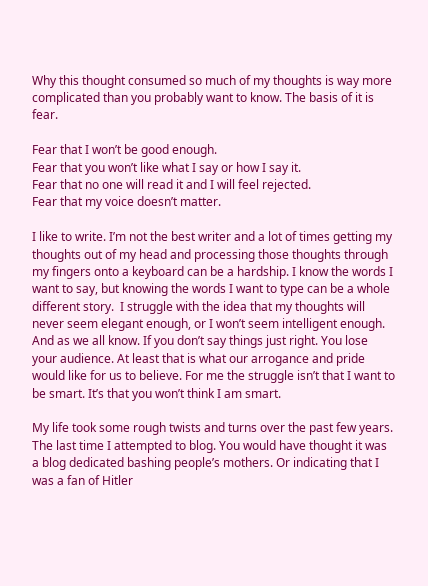Why this thought consumed so much of my thoughts is way more complicated than you probably want to know. The basis of it is fear.

Fear that I won’t be good enough.
Fear that you won’t like what I say or how I say it.
Fear that no one will read it and I will feel rejected.
Fear that my voice doesn’t matter.

I like to write. I’m not the best writer and a lot of times getting my thoughts out of my head and processing those thoughts through my fingers onto a keyboard can be a hardship. I know the words I want to say, but knowing the words I want to type can be a whole different story.  I struggle with the idea that my thoughts will never seem elegant enough, or I won’t seem intelligent enough.  And as we all know. If you don’t say things just right. You lose your audience. At least that is what our arrogance and pride would like for us to believe. For me the struggle isn’t that I want to be smart. It’s that you won’t think I am smart.

My life took some rough twists and turns over the past few years. The last time I attempted to blog. You would have thought it was a blog dedicated bashing people’s mothers. Or indicating that I was a fan of Hitler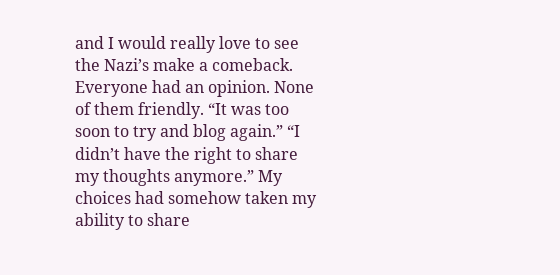and I would really love to see the Nazi’s make a comeback. Everyone had an opinion. None of them friendly. “It was too soon to try and blog again.” “I didn’t have the right to share my thoughts anymore.” My choices had somehow taken my ability to share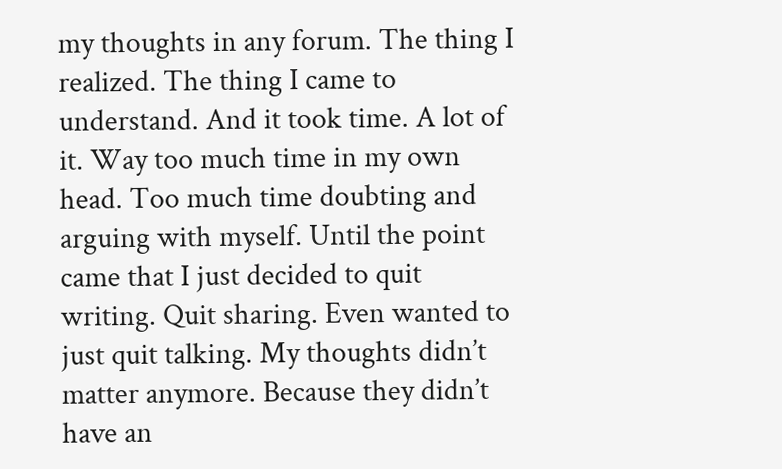my thoughts in any forum. The thing I realized. The thing I came to understand. And it took time. A lot of it. Way too much time in my own head. Too much time doubting and arguing with myself. Until the point came that I just decided to quit writing. Quit sharing. Even wanted to just quit talking. My thoughts didn’t matter anymore. Because they didn’t have an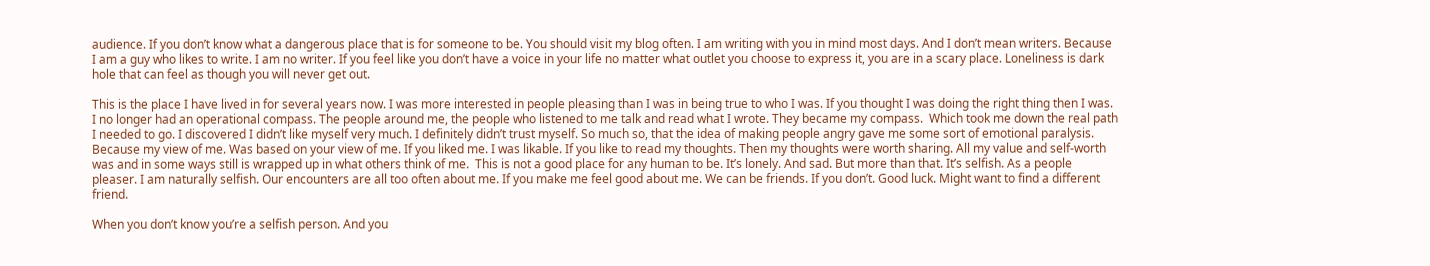audience. If you don’t know what a dangerous place that is for someone to be. You should visit my blog often. I am writing with you in mind most days. And I don’t mean writers. Because I am a guy who likes to write. I am no writer. If you feel like you don’t have a voice in your life no matter what outlet you choose to express it, you are in a scary place. Loneliness is dark hole that can feel as though you will never get out.

This is the place I have lived in for several years now. I was more interested in people pleasing than I was in being true to who I was. If you thought I was doing the right thing then I was. I no longer had an operational compass. The people around me, the people who listened to me talk and read what I wrote. They became my compass.  Which took me down the real path I needed to go. I discovered I didn’t like myself very much. I definitely didn’t trust myself. So much so, that the idea of making people angry gave me some sort of emotional paralysis. Because my view of me. Was based on your view of me. If you liked me. I was likable. If you like to read my thoughts. Then my thoughts were worth sharing. All my value and self-worth was and in some ways still is wrapped up in what others think of me.  This is not a good place for any human to be. It’s lonely. And sad. But more than that. It’s selfish. As a people pleaser. I am naturally selfish. Our encounters are all too often about me. If you make me feel good about me. We can be friends. If you don’t. Good luck. Might want to find a different friend.

When you don’t know you’re a selfish person. And you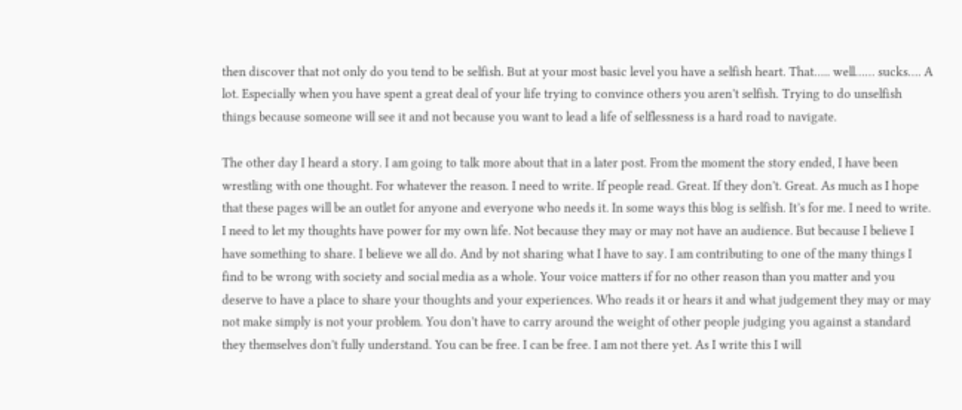then discover that not only do you tend to be selfish. But at your most basic level you have a selfish heart. That….. well…… sucks…. A lot. Especially when you have spent a great deal of your life trying to convince others you aren’t selfish. Trying to do unselfish things because someone will see it and not because you want to lead a life of selflessness is a hard road to navigate.

The other day I heard a story. I am going to talk more about that in a later post. From the moment the story ended, I have been wrestling with one thought. For whatever the reason. I need to write. If people read. Great. If they don’t. Great. As much as I hope that these pages will be an outlet for anyone and everyone who needs it. In some ways this blog is selfish. It’s for me. I need to write. I need to let my thoughts have power for my own life. Not because they may or may not have an audience. But because I believe I have something to share. I believe we all do. And by not sharing what I have to say. I am contributing to one of the many things I find to be wrong with society and social media as a whole. Your voice matters if for no other reason than you matter and you deserve to have a place to share your thoughts and your experiences. Who reads it or hears it and what judgement they may or may not make simply is not your problem. You don’t have to carry around the weight of other people judging you against a standard they themselves don’t fully understand. You can be free. I can be free. I am not there yet. As I write this I will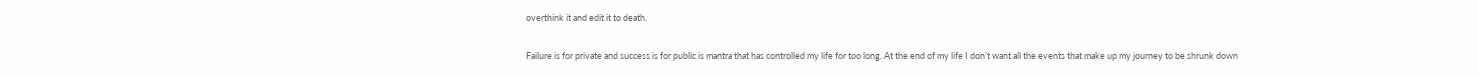overthink it and edit it to death.

Failure is for private and success is for public is mantra that has controlled my life for too long. At the end of my life I don’t want all the events that make up my journey to be shrunk down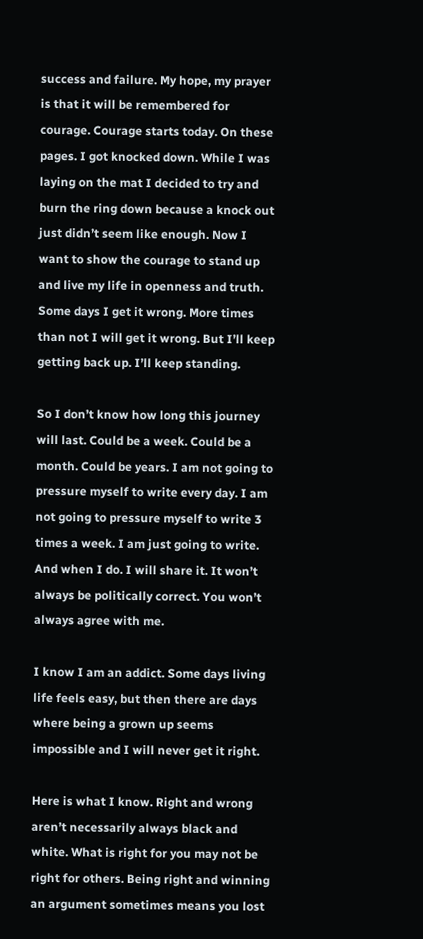success and failure. My hope, my prayer is that it will be remembered for courage. Courage starts today. On these pages. I got knocked down. While I was laying on the mat I decided to try and burn the ring down because a knock out just didn’t seem like enough. Now I want to show the courage to stand up and live my life in openness and truth. Some days I get it wrong. More times than not I will get it wrong. But I’ll keep getting back up. I’ll keep standing.

So I don’t know how long this journey will last. Could be a week. Could be a month. Could be years. I am not going to pressure myself to write every day. I am not going to pressure myself to write 3 times a week. I am just going to write. And when I do. I will share it. It won’t always be politically correct. You won’t always agree with me.

I know I am an addict. Some days living life feels easy, but then there are days where being a grown up seems impossible and I will never get it right.

Here is what I know. Right and wrong aren’t necessarily always black and white. What is right for you may not be right for others. Being right and winning an argument sometimes means you lost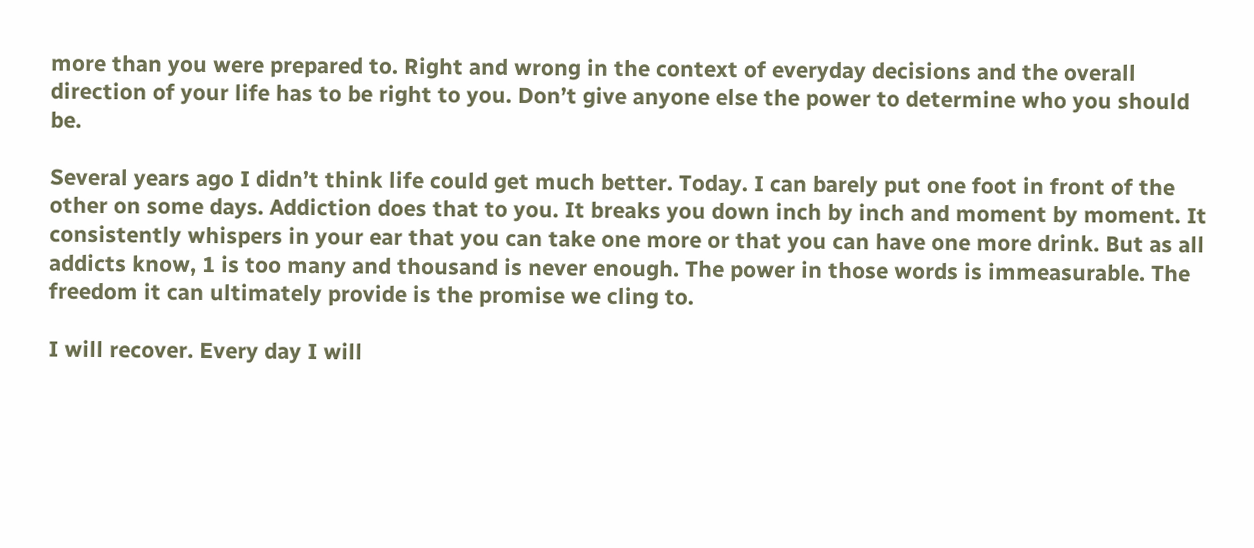more than you were prepared to. Right and wrong in the context of everyday decisions and the overall direction of your life has to be right to you. Don’t give anyone else the power to determine who you should be.

Several years ago I didn’t think life could get much better. Today. I can barely put one foot in front of the other on some days. Addiction does that to you. It breaks you down inch by inch and moment by moment. It consistently whispers in your ear that you can take one more or that you can have one more drink. But as all addicts know, 1 is too many and thousand is never enough. The power in those words is immeasurable. The freedom it can ultimately provide is the promise we cling to.

I will recover. Every day I will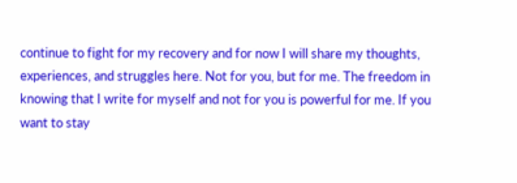continue to fight for my recovery and for now I will share my thoughts, experiences, and struggles here. Not for you, but for me. The freedom in knowing that I write for myself and not for you is powerful for me. If you want to stay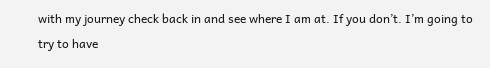with my journey check back in and see where I am at. If you don’t. I’m going to try to have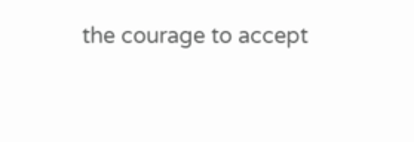the courage to accept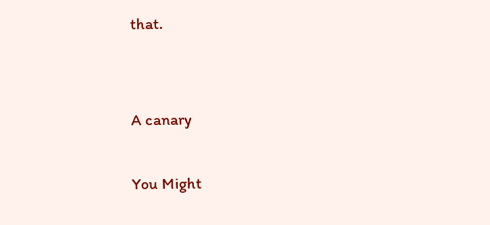that.


A canary

You Might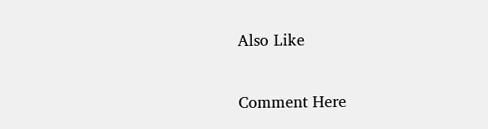Also Like


Comment Here